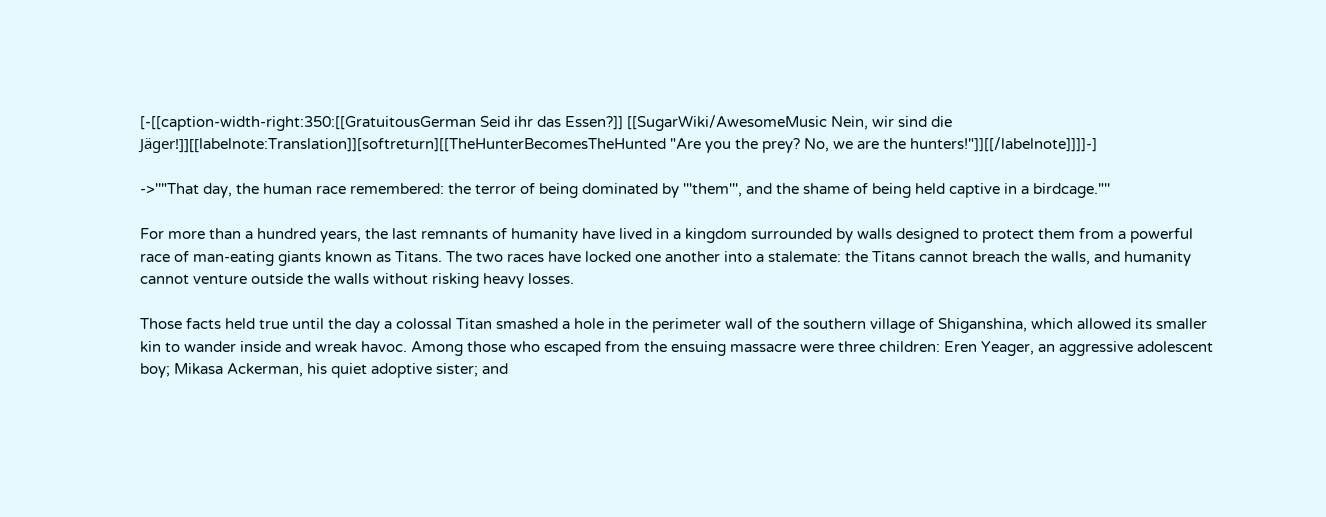[-[[caption-width-right:350:[[GratuitousGerman Seid ihr das Essen?]] [[SugarWiki/AwesomeMusic Nein, wir sind die Jäger!]][[labelnote:Translation]][softreturn][[TheHunterBecomesTheHunted "Are you the prey? No, we are the hunters!"]][[/labelnote]]]]-]

->''"That day, the human race remembered: the terror of being dominated by '''them''', and the shame of being held captive in a birdcage."''

For more than a hundred years, the last remnants of humanity have lived in a kingdom surrounded by walls designed to protect them from a powerful race of man-eating giants known as Titans. The two races have locked one another into a stalemate: the Titans cannot breach the walls, and humanity cannot venture outside the walls without risking heavy losses.

Those facts held true until the day a colossal Titan smashed a hole in the perimeter wall of the southern village of Shiganshina, which allowed its smaller kin to wander inside and wreak havoc. Among those who escaped from the ensuing massacre were three children: Eren Yeager, an aggressive adolescent boy; Mikasa Ackerman, his quiet adoptive sister; and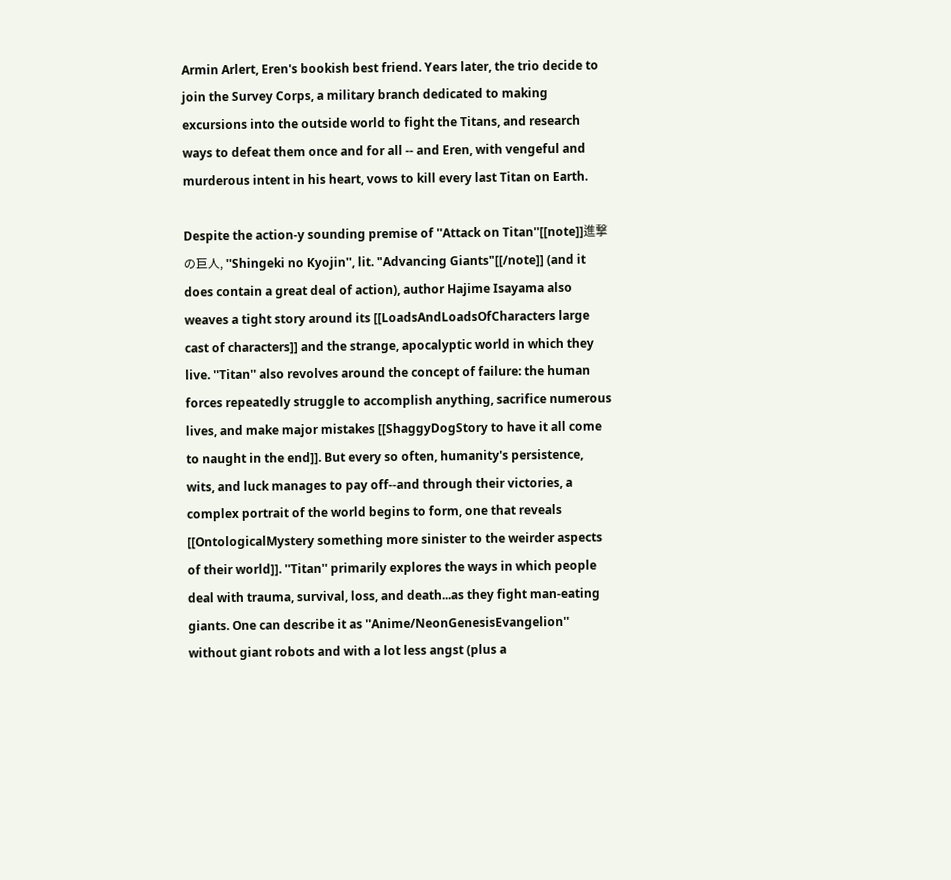Armin Arlert, Eren's bookish best friend. Years later, the trio decide to join the Survey Corps, a military branch dedicated to making excursions into the outside world to fight the Titans, and research ways to defeat them once and for all -- and Eren, with vengeful and murderous intent in his heart, vows to kill every last Titan on Earth.

Despite the action-y sounding premise of ''Attack on Titan''[[note]]進撃の巨人, ''Shingeki no Kyojin'', lit. "Advancing Giants"[[/note]] (and it does contain a great deal of action), author Hajime Isayama also weaves a tight story around its [[LoadsAndLoadsOfCharacters large cast of characters]] and the strange, apocalyptic world in which they live. ''Titan'' also revolves around the concept of failure: the human forces repeatedly struggle to accomplish anything, sacrifice numerous lives, and make major mistakes [[ShaggyDogStory to have it all come to naught in the end]]. But every so often, humanity's persistence, wits, and luck manages to pay off--and through their victories, a complex portrait of the world begins to form, one that reveals [[OntologicalMystery something more sinister to the weirder aspects of their world]]. ''Titan'' primarily explores the ways in which people deal with trauma, survival, loss, and death...as they fight man-eating giants. One can describe it as ''Anime/NeonGenesisEvangelion'' without giant robots and with a lot less angst (plus a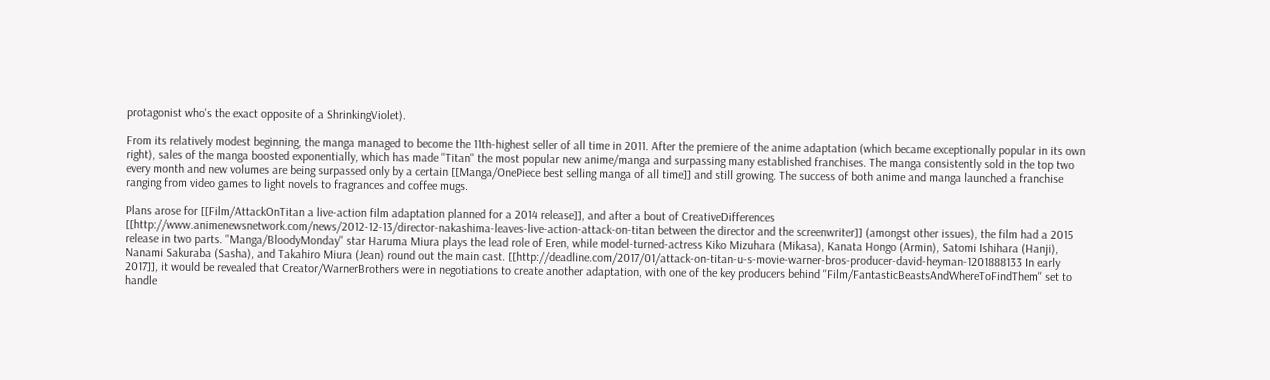protagonist who's the exact opposite of a ShrinkingViolet).

From its relatively modest beginning, the manga managed to become the 11th-highest seller of all time in 2011. After the premiere of the anime adaptation (which became exceptionally popular in its own right), sales of the manga boosted exponentially, which has made ''Titan'' the most popular new anime/manga and surpassing many established franchises. The manga consistently sold in the top two every month and new volumes are being surpassed only by a certain [[Manga/OnePiece best selling manga of all time]] and still growing. The success of both anime and manga launched a franchise ranging from video games to light novels to fragrances and coffee mugs.

Plans arose for [[Film/AttackOnTitan a live-action film adaptation planned for a 2014 release]], and after a bout of CreativeDifferences [[http://www.animenewsnetwork.com/news/2012-12-13/director-nakashima-leaves-live-action-attack-on-titan between the director and the screenwriter]] (amongst other issues), the film had a 2015 release in two parts. ''Manga/BloodyMonday'' star Haruma Miura plays the lead role of Eren, while model-turned-actress Kiko Mizuhara (Mikasa), Kanata Hongo (Armin), Satomi Ishihara (Hanji), Nanami Sakuraba (Sasha), and Takahiro Miura (Jean) round out the main cast. [[http://deadline.com/2017/01/attack-on-titan-u-s-movie-warner-bros-producer-david-heyman-1201888133 In early 2017]], it would be revealed that Creator/WarnerBrothers were in negotiations to create another adaptation, with one of the key producers behind ''Film/FantasticBeastsAndWhereToFindThem'' set to handle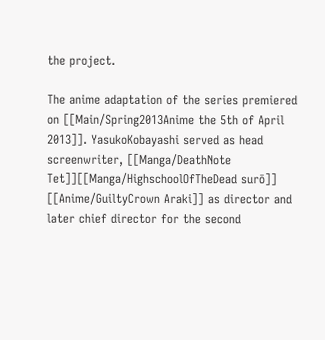the project.

The anime adaptation of the series premiered on [[Main/Spring2013Anime the 5th of April 2013]]. YasukoKobayashi served as head screenwriter, [[Manga/DeathNote Tet]][[Manga/HighschoolOfTheDead surō]] [[Anime/GuiltyCrown Araki]] as director and later chief director for the second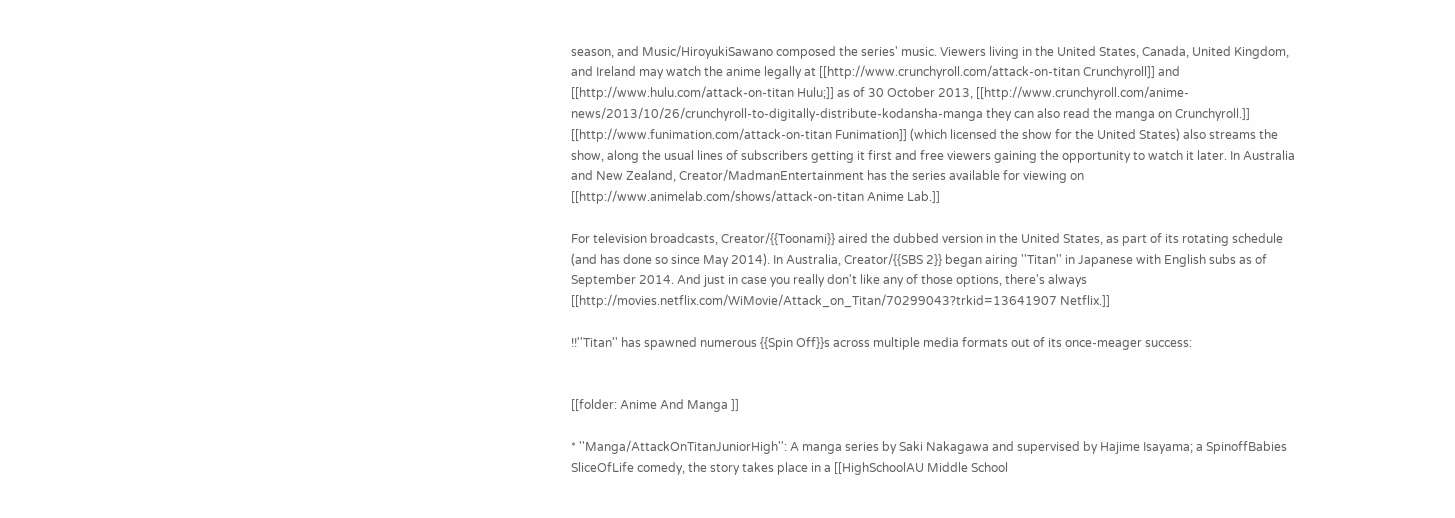season, and Music/HiroyukiSawano composed the series' music. Viewers living in the United States, Canada, United Kingdom, and Ireland may watch the anime legally at [[http://www.crunchyroll.com/attack-on-titan Crunchyroll]] and [[http://www.hulu.com/attack-on-titan Hulu;]] as of 30 October 2013, [[http://www.crunchyroll.com/anime-news/2013/10/26/crunchyroll-to-digitally-distribute-kodansha-manga they can also read the manga on Crunchyroll.]] [[http://www.funimation.com/attack-on-titan Funimation]] (which licensed the show for the United States) also streams the show, along the usual lines of subscribers getting it first and free viewers gaining the opportunity to watch it later. In Australia and New Zealand, Creator/MadmanEntertainment has the series available for viewing on [[http://www.animelab.com/shows/attack-on-titan Anime Lab.]]

For television broadcasts, Creator/{{Toonami}} aired the dubbed version in the United States, as part of its rotating schedule (and has done so since May 2014). In Australia, Creator/{{SBS 2}} began airing ''Titan'' in Japanese with English subs as of September 2014. And just in case you really don't like any of those options, there's always [[http://movies.netflix.com/WiMovie/Attack_on_Titan/70299043?trkid=13641907 Netflix.]]

!!''Titan'' has spawned numerous {{Spin Off}}s across multiple media formats out of its once-meager success:


[[folder: Anime And Manga ]]

* ''Manga/AttackOnTitanJuniorHigh'': A manga series by Saki Nakagawa and supervised by Hajime Isayama; a SpinoffBabies SliceOfLife comedy, the story takes place in a [[HighSchoolAU Middle School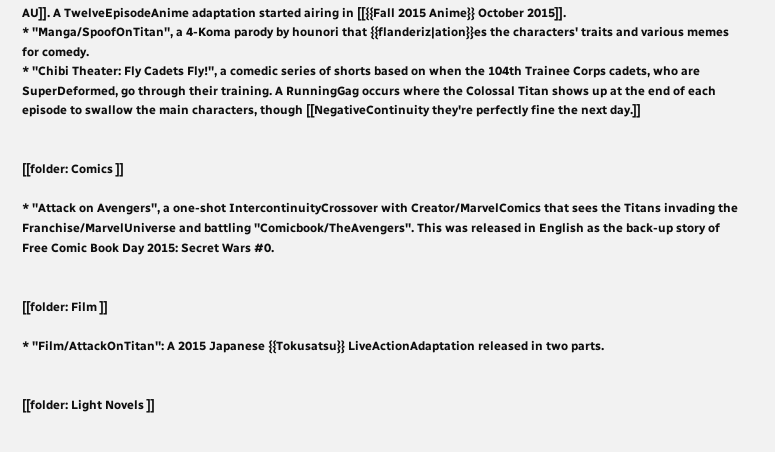AU]]. A TwelveEpisodeAnime adaptation started airing in [[{{Fall 2015 Anime}} October 2015]].
* ''Manga/SpoofOnTitan'', a 4-Koma parody by hounori that {{flanderiz|ation}}es the characters' traits and various memes for comedy.
* ''Chibi Theater: Fly Cadets Fly!'', a comedic series of shorts based on when the 104th Trainee Corps cadets, who are SuperDeformed, go through their training. A RunningGag occurs where the Colossal Titan shows up at the end of each episode to swallow the main characters, though [[NegativeContinuity they're perfectly fine the next day.]]


[[folder: Comics ]]

* ''Attack on Avengers'', a one-shot IntercontinuityCrossover with Creator/MarvelComics that sees the Titans invading the Franchise/MarvelUniverse and battling ''Comicbook/TheAvengers''. This was released in English as the back-up story of Free Comic Book Day 2015: Secret Wars #0.


[[folder: Film ]]

* ''Film/AttackOnTitan'': A 2015 Japanese {{Tokusatsu}} LiveActionAdaptation released in two parts.


[[folder: Light Novels ]]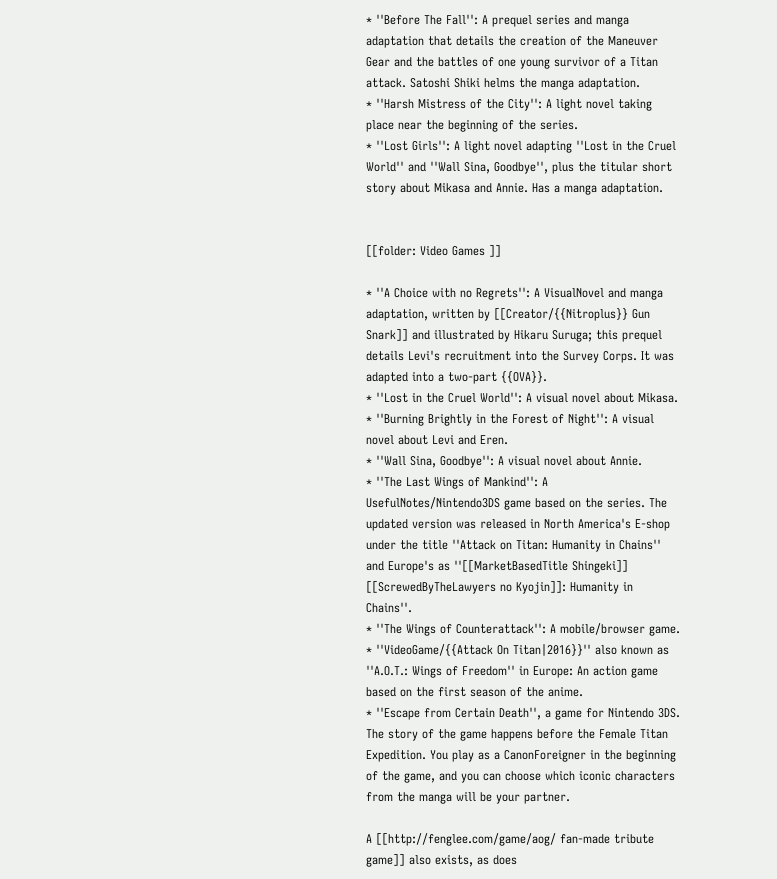* ''Before The Fall'': A prequel series and manga adaptation that details the creation of the Maneuver Gear and the battles of one young survivor of a Titan attack. Satoshi Shiki helms the manga adaptation.
* ''Harsh Mistress of the City'': A light novel taking place near the beginning of the series.
* ''Lost Girls'': A light novel adapting ''Lost in the Cruel World'' and ''Wall Sina, Goodbye'', plus the titular short story about Mikasa and Annie. Has a manga adaptation.


[[folder: Video Games ]]

* ''A Choice with no Regrets'': A VisualNovel and manga adaptation, written by [[Creator/{{Nitroplus}} Gun Snark]] and illustrated by Hikaru Suruga; this prequel details Levi's recruitment into the Survey Corps. It was adapted into a two-part {{OVA}}.
* ''Lost in the Cruel World'': A visual novel about Mikasa.
* ''Burning Brightly in the Forest of Night'': A visual novel about Levi and Eren.
* ''Wall Sina, Goodbye'': A visual novel about Annie.
* ''The Last Wings of Mankind'': A UsefulNotes/Nintendo3DS game based on the series. The updated version was released in North America's E-shop under the title ''Attack on Titan: Humanity in Chains'' and Europe's as ''[[MarketBasedTitle Shingeki]] [[ScrewedByTheLawyers no Kyojin]]: Humanity in Chains''.
* ''The Wings of Counterattack'': A mobile/browser game.
* ''VideoGame/{{Attack On Titan|2016}}'' also known as ''A.O.T.: Wings of Freedom'' in Europe: An action game based on the first season of the anime.
* ''Escape from Certain Death'', a game for Nintendo 3DS. The story of the game happens before the Female Titan Expedition. You play as a CanonForeigner in the beginning of the game, and you can choose which iconic characters from the manga will be your partner.

A [[http://fenglee.com/game/aog/ fan-made tribute game]] also exists, as does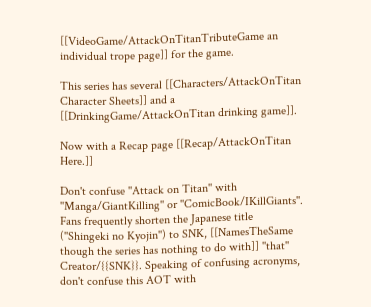[[VideoGame/AttackOnTitanTributeGame an individual trope page]] for the game.

This series has several [[Characters/AttackOnTitan Character Sheets]] and a [[DrinkingGame/AttackOnTitan drinking game]].

Now with a Recap page [[Recap/AttackOnTitan Here.]]

Don't confuse ''Attack on Titan'' with ''Manga/GiantKilling'' or ''ComicBook/IKillGiants''. Fans frequently shorten the Japanese title (''Shingeki no Kyojin'') to SNK, [[NamesTheSame though the series has nothing to do with]] ''that'' Creator/{{SNK}}. Speaking of confusing acronyms, don't confuse this AOT with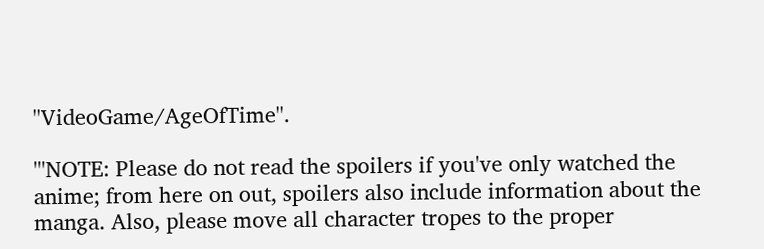''VideoGame/AgeOfTime''.

'''NOTE: Please do not read the spoilers if you've only watched the anime; from here on out, spoilers also include information about the manga. Also, please move all character tropes to the proper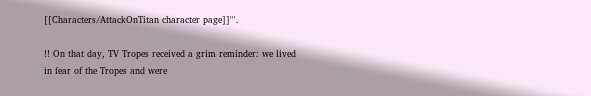[[Characters/AttackOnTitan character page]]'''.

!! On that day, TV Tropes received a grim reminder: we lived in fear of the Tropes and were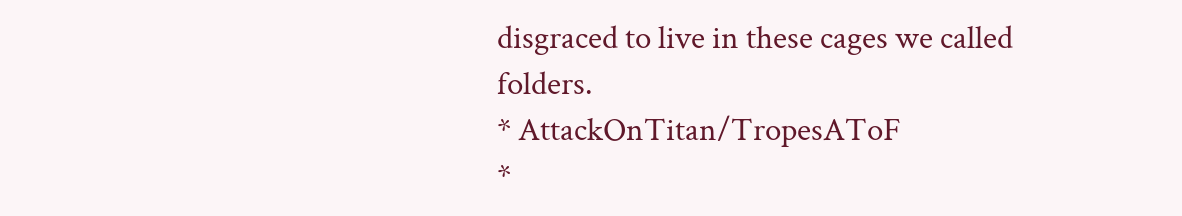disgraced to live in these cages we called folders.
* AttackOnTitan/TropesAToF
*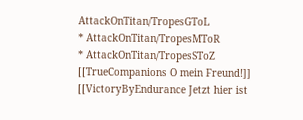AttackOnTitan/TropesGToL
* AttackOnTitan/TropesMToR
* AttackOnTitan/TropesSToZ
[[TrueCompanions O mein Freund!]] [[VictoryByEndurance Jetzt hier ist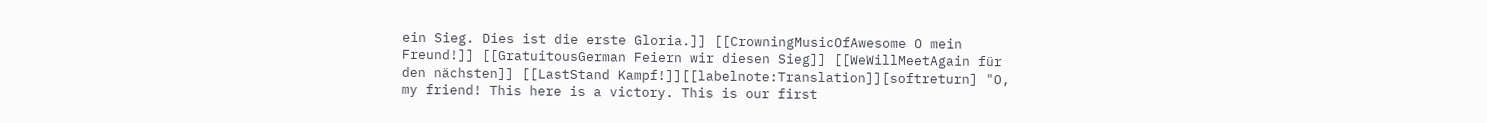ein Sieg. Dies ist die erste Gloria.]] [[CrowningMusicOfAwesome O mein Freund!]] [[GratuitousGerman Feiern wir diesen Sieg]] [[WeWillMeetAgain für den nächsten]] [[LastStand Kampf!]][[labelnote:Translation]][softreturn] "O, my friend! This here is a victory. This is our first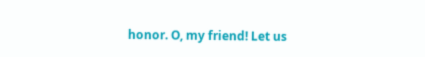honor. O, my friend! Let us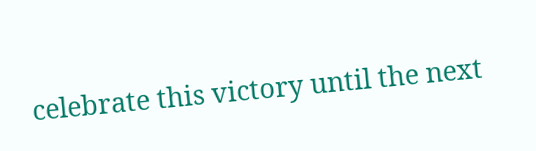celebrate this victory until the next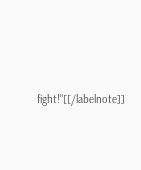fight!"[[/labelnote]]